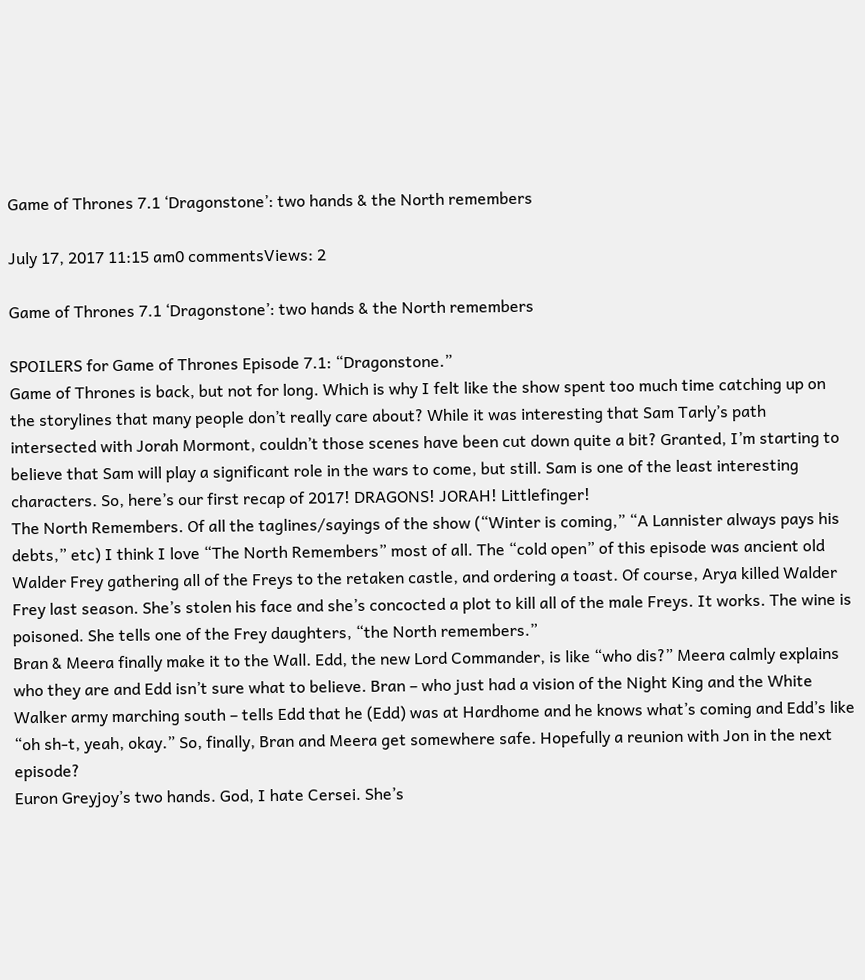Game of Thrones 7.1 ‘Dragonstone’: two hands & the North remembers

July 17, 2017 11:15 am0 commentsViews: 2

Game of Thrones 7.1 ‘Dragonstone’: two hands & the North remembers

SPOILERS for Game of Thrones Episode 7.1: “Dragonstone.”
Game of Thrones is back, but not for long. Which is why I felt like the show spent too much time catching up on the storylines that many people don’t really care about? While it was interesting that Sam Tarly’s path intersected with Jorah Mormont, couldn’t those scenes have been cut down quite a bit? Granted, I’m starting to believe that Sam will play a significant role in the wars to come, but still. Sam is one of the least interesting characters. So, here’s our first recap of 2017! DRAGONS! JORAH! Littlefinger!
The North Remembers. Of all the taglines/sayings of the show (“Winter is coming,” “A Lannister always pays his debts,” etc) I think I love “The North Remembers” most of all. The “cold open” of this episode was ancient old Walder Frey gathering all of the Freys to the retaken castle, and ordering a toast. Of course, Arya killed Walder Frey last season. She’s stolen his face and she’s concocted a plot to kill all of the male Freys. It works. The wine is poisoned. She tells one of the Frey daughters, “the North remembers.”
Bran & Meera finally make it to the Wall. Edd, the new Lord Commander, is like “who dis?” Meera calmly explains who they are and Edd isn’t sure what to believe. Bran – who just had a vision of the Night King and the White Walker army marching south – tells Edd that he (Edd) was at Hardhome and he knows what’s coming and Edd’s like “oh sh-t, yeah, okay.” So, finally, Bran and Meera get somewhere safe. Hopefully a reunion with Jon in the next episode?
Euron Greyjoy’s two hands. God, I hate Cersei. She’s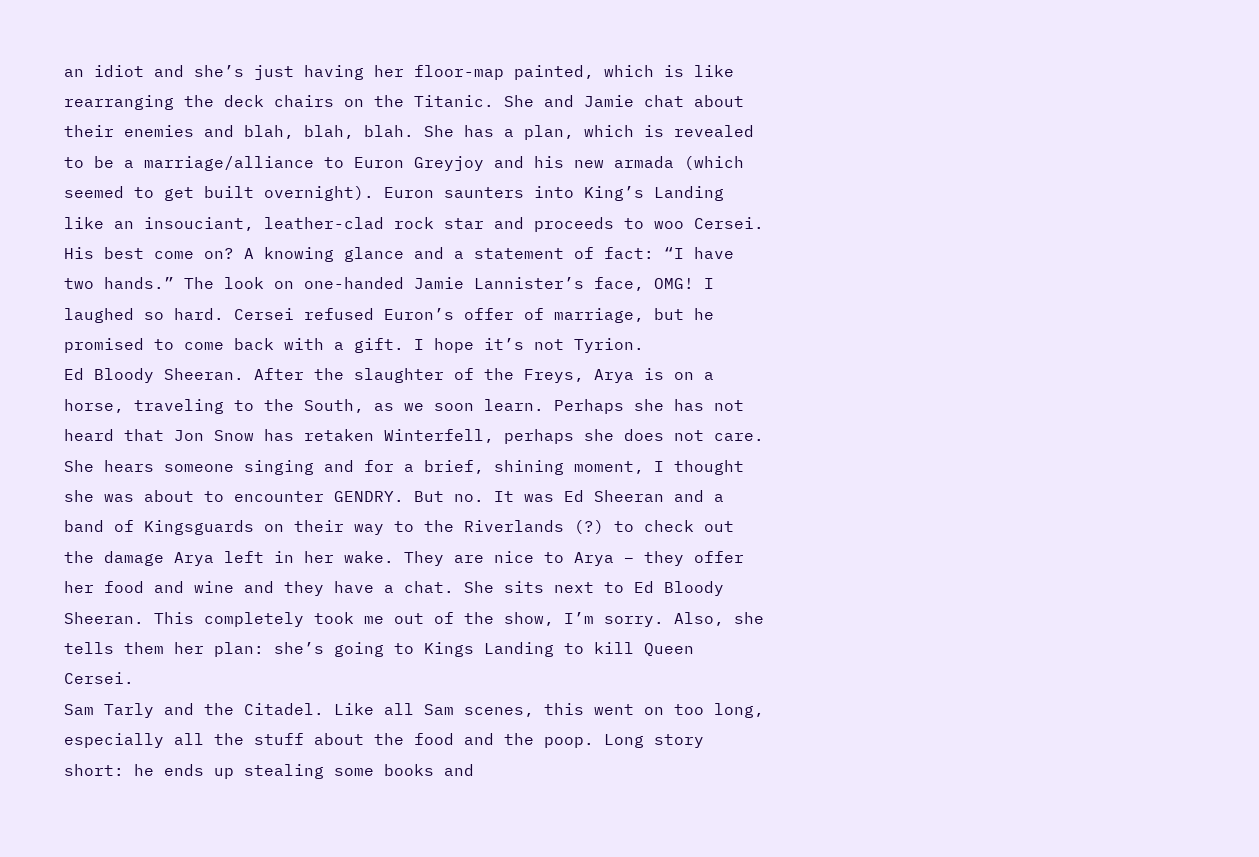an idiot and she’s just having her floor-map painted, which is like rearranging the deck chairs on the Titanic. She and Jamie chat about their enemies and blah, blah, blah. She has a plan, which is revealed to be a marriage/alliance to Euron Greyjoy and his new armada (which seemed to get built overnight). Euron saunters into King’s Landing like an insouciant, leather-clad rock star and proceeds to woo Cersei. His best come on? A knowing glance and a statement of fact: “I have two hands.” The look on one-handed Jamie Lannister’s face, OMG! I laughed so hard. Cersei refused Euron’s offer of marriage, but he promised to come back with a gift. I hope it’s not Tyrion.
Ed Bloody Sheeran. After the slaughter of the Freys, Arya is on a horse, traveling to the South, as we soon learn. Perhaps she has not heard that Jon Snow has retaken Winterfell, perhaps she does not care. She hears someone singing and for a brief, shining moment, I thought she was about to encounter GENDRY. But no. It was Ed Sheeran and a band of Kingsguards on their way to the Riverlands (?) to check out the damage Arya left in her wake. They are nice to Arya – they offer her food and wine and they have a chat. She sits next to Ed Bloody Sheeran. This completely took me out of the show, I’m sorry. Also, she tells them her plan: she’s going to Kings Landing to kill Queen Cersei.
Sam Tarly and the Citadel. Like all Sam scenes, this went on too long, especially all the stuff about the food and the poop. Long story short: he ends up stealing some books and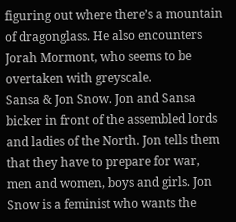figuring out where there’s a mountain of dragonglass. He also encounters Jorah Mormont, who seems to be overtaken with greyscale.
Sansa & Jon Snow. Jon and Sansa bicker in front of the assembled lords and ladies of the North. Jon tells them that they have to prepare for war, men and women, boys and girls. Jon Snow is a feminist who wants the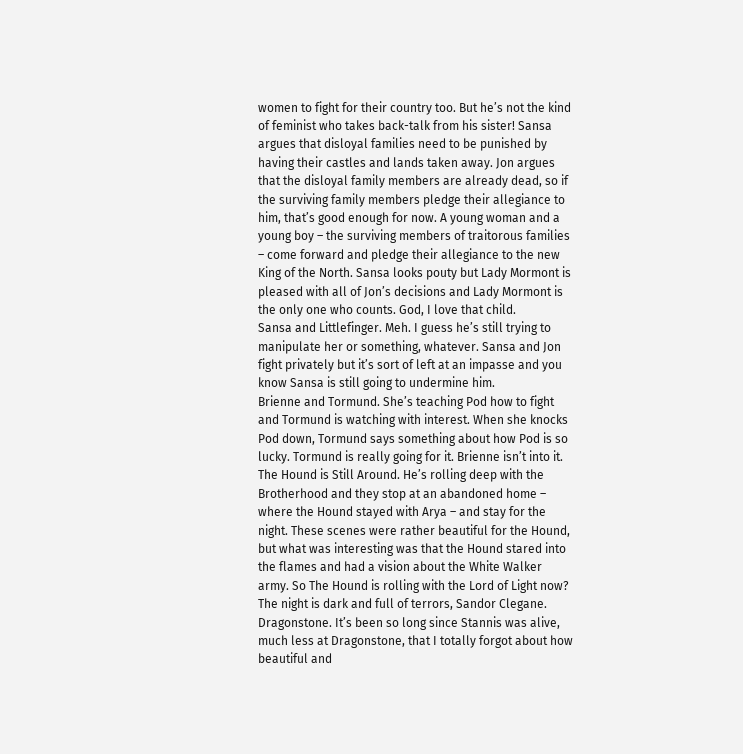women to fight for their country too. But he’s not the kind of feminist who takes back-talk from his sister! Sansa argues that disloyal families need to be punished by having their castles and lands taken away. Jon argues that the disloyal family members are already dead, so if the surviving family members pledge their allegiance to him, that’s good enough for now. A young woman and a young boy – the surviving members of traitorous families – come forward and pledge their allegiance to the new King of the North. Sansa looks pouty but Lady Mormont is pleased with all of Jon’s decisions and Lady Mormont is the only one who counts. God, I love that child.
Sansa and Littlefinger. Meh. I guess he’s still trying to manipulate her or something, whatever. Sansa and Jon fight privately but it’s sort of left at an impasse and you know Sansa is still going to undermine him.
Brienne and Tormund. She’s teaching Pod how to fight and Tormund is watching with interest. When she knocks Pod down, Tormund says something about how Pod is so lucky. Tormund is really going for it. Brienne isn’t into it.
The Hound is Still Around. He’s rolling deep with the Brotherhood and they stop at an abandoned home – where the Hound stayed with Arya – and stay for the night. These scenes were rather beautiful for the Hound, but what was interesting was that the Hound stared into the flames and had a vision about the White Walker army. So The Hound is rolling with the Lord of Light now? The night is dark and full of terrors, Sandor Clegane.
Dragonstone. It’s been so long since Stannis was alive, much less at Dragonstone, that I totally forgot about how beautiful and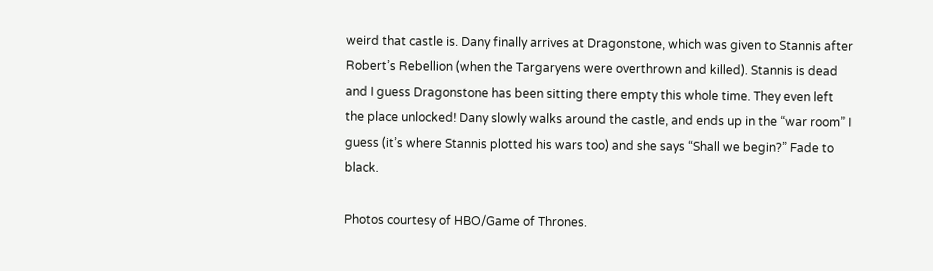weird that castle is. Dany finally arrives at Dragonstone, which was given to Stannis after Robert’s Rebellion (when the Targaryens were overthrown and killed). Stannis is dead and I guess Dragonstone has been sitting there empty this whole time. They even left the place unlocked! Dany slowly walks around the castle, and ends up in the “war room” I guess (it’s where Stannis plotted his wars too) and she says “Shall we begin?” Fade to black.

Photos courtesy of HBO/Game of Thrones.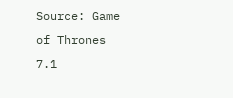Source: Game of Thrones 7.1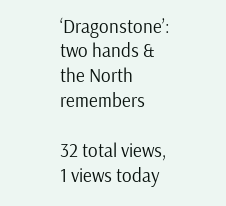‘Dragonstone’: two hands & the North remembers

32 total views, 1 views today